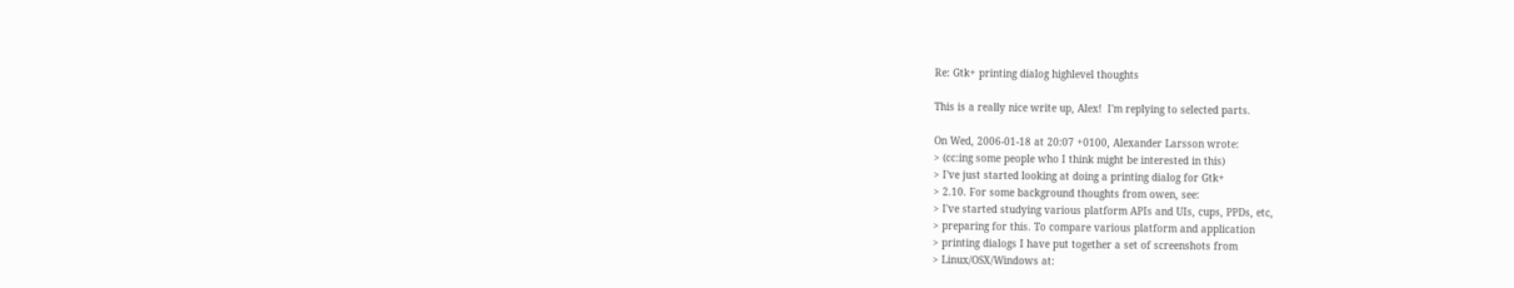Re: Gtk+ printing dialog highlevel thoughts

This is a really nice write up, Alex!  I'm replying to selected parts.

On Wed, 2006-01-18 at 20:07 +0100, Alexander Larsson wrote:
> (cc:ing some people who I think might be interested in this)
> I've just started looking at doing a printing dialog for Gtk+
> 2.10. For some background thoughts from owen, see:
> I've started studying various platform APIs and UIs, cups, PPDs, etc,
> preparing for this. To compare various platform and application
> printing dialogs I have put together a set of screenshots from
> Linux/OSX/Windows at: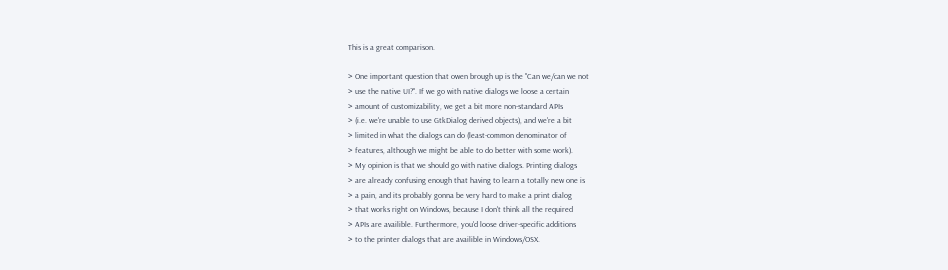This is a great comparison.

> One important question that owen brough up is the "Can we/can we not
> use the native UI?". If we go with native dialogs we loose a certain
> amount of customizability, we get a bit more non-standard APIs
> (i.e. we're unable to use GtkDialog derived objects), and we're a bit
> limited in what the dialogs can do (least-common denominator of
> features, although we might be able to do better with some work).
> My opinion is that we should go with native dialogs. Printing dialogs
> are already confusing enough that having to learn a totally new one is
> a pain, and its probably gonna be very hard to make a print dialog
> that works right on Windows, because I don't think all the required
> APIs are availible. Furthermore, you'd loose driver-specific additions
> to the printer dialogs that are availible in Windows/OSX.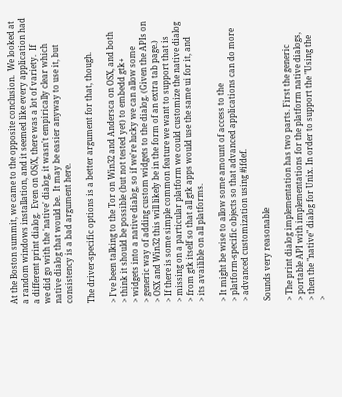At the Boston summit, we came to the opposite conclusion.  We looked at
a random windows installation, and it seemed like every application had
a different print dialog.  Even on OS/X, there was a lot of variety.  If
we did go with the 'native' dialog, it wasn't empirically clear which
native dialog that would be.  It may be easier anyway to use it, but
consistency is a bad argument here.

The driver-specific options is a better argument for that, though.

> I've been talking to the Tor on Win32 and Andersca on OSX, and both
> think it should be possible (but not tested yet) to embedd gtk+
> widgets into a native dialog, so if we're lucky we can allow some
> generic way of adding custom widgets to the dialog. (Given the APIs on
> OSX and Win32 this will likely be in the form of an extra tab page.)
> If there is some simple common feature we want to support that is
> missing on a particular platform we could customize the native dialog
> from gtk itself so that all gtk apps would use the same ui for it, and
> its availible on all platforms.

> It might be wise to allow some amount of access to the
> platform-specific objects so that advanced applications can do more
> advanced customization using #ifdef.

Sounds very reasonable

> The print dialog implementation has two parts. First the generic
> portable API with implementations for the platform native dialogs,
> then the "native" dialog for Unix. In order to support the "Using the
>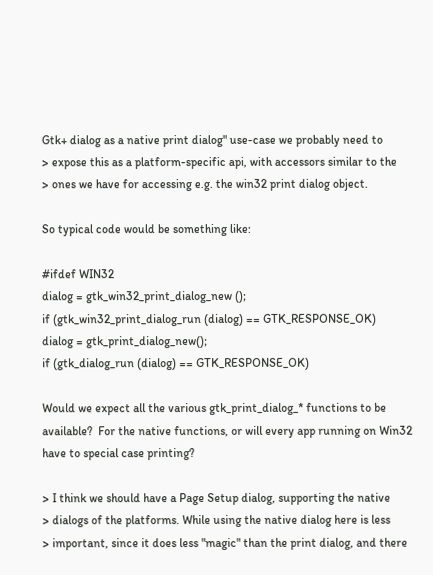Gtk+ dialog as a native print dialog" use-case we probably need to
> expose this as a platform-specific api, with accessors similar to the
> ones we have for accessing e.g. the win32 print dialog object.

So typical code would be something like:

#ifdef WIN32
dialog = gtk_win32_print_dialog_new ();
if (gtk_win32_print_dialog_run (dialog) == GTK_RESPONSE_OK)
dialog = gtk_print_dialog_new();
if (gtk_dialog_run (dialog) == GTK_RESPONSE_OK)

Would we expect all the various gtk_print_dialog_* functions to be
available?  For the native functions, or will every app running on Win32
have to special case printing?

> I think we should have a Page Setup dialog, supporting the native
> dialogs of the platforms. While using the native dialog here is less
> important, since it does less "magic" than the print dialog, and there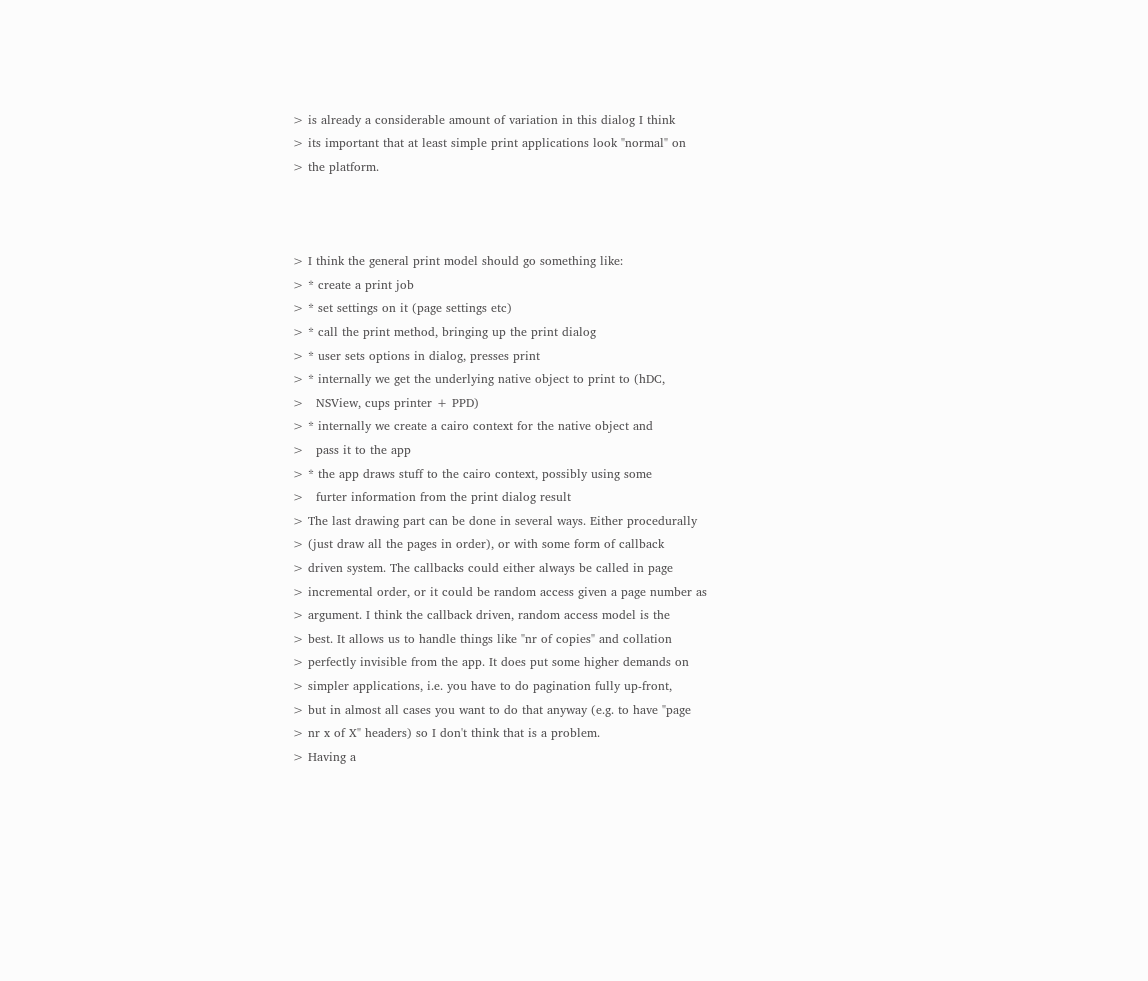> is already a considerable amount of variation in this dialog I think
> its important that at least simple print applications look "normal" on
> the platform.



> I think the general print model should go something like:
> * create a print job
> * set settings on it (page settings etc)
> * call the print method, bringing up the print dialog
> * user sets options in dialog, presses print
> * internally we get the underlying native object to print to (hDC,
>   NSView, cups printer + PPD)
> * internally we create a cairo context for the native object and
>   pass it to the app
> * the app draws stuff to the cairo context, possibly using some
>   furter information from the print dialog result
> The last drawing part can be done in several ways. Either procedurally
> (just draw all the pages in order), or with some form of callback
> driven system. The callbacks could either always be called in page
> incremental order, or it could be random access given a page number as
> argument. I think the callback driven, random access model is the
> best. It allows us to handle things like "nr of copies" and collation
> perfectly invisible from the app. It does put some higher demands on
> simpler applications, i.e. you have to do pagination fully up-front,
> but in almost all cases you want to do that anyway (e.g. to have "page
> nr x of X" headers) so I don't think that is a problem.
> Having a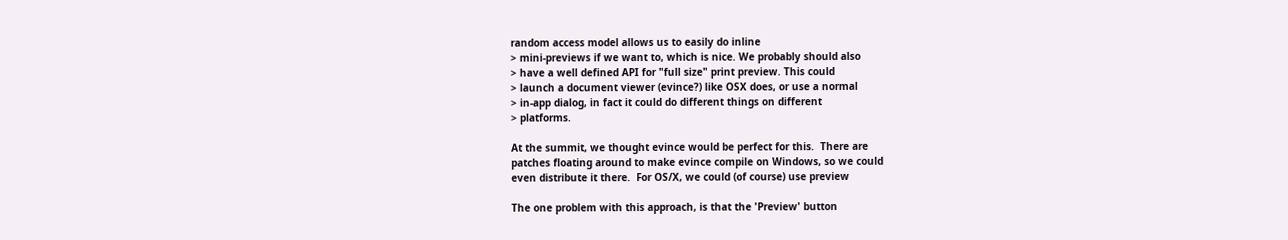random access model allows us to easily do inline
> mini-previews if we want to, which is nice. We probably should also
> have a well defined API for "full size" print preview. This could
> launch a document viewer (evince?) like OSX does, or use a normal
> in-app dialog, in fact it could do different things on different
> platforms.

At the summit, we thought evince would be perfect for this.  There are
patches floating around to make evince compile on Windows, so we could
even distribute it there.  For OS/X, we could (of course) use preview

The one problem with this approach, is that the 'Preview' button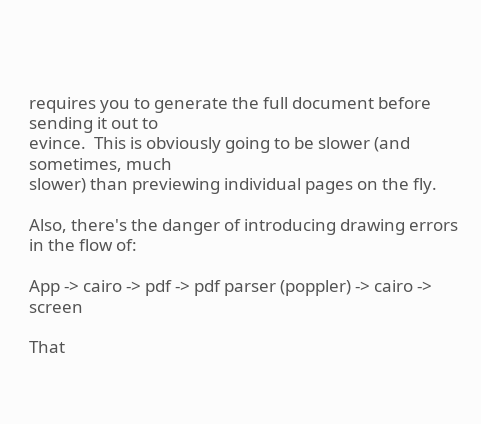requires you to generate the full document before sending it out to
evince.  This is obviously going to be slower (and sometimes, much
slower) than previewing individual pages on the fly.

Also, there's the danger of introducing drawing errors in the flow of:

App -> cairo -> pdf -> pdf parser (poppler) -> cairo -> screen

That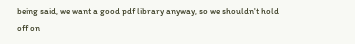being said, we want a good pdf library anyway, so we shouldn't hold
off on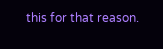this for that reason.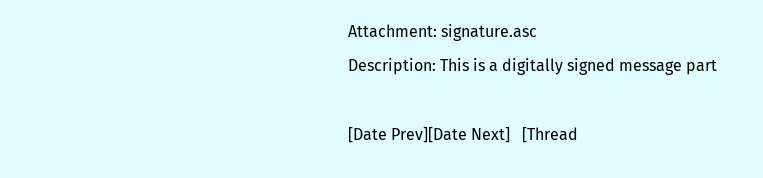Attachment: signature.asc
Description: This is a digitally signed message part

[Date Prev][Date Next]   [Thread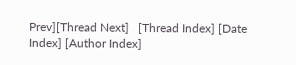Prev][Thread Next]   [Thread Index] [Date Index] [Author Index]